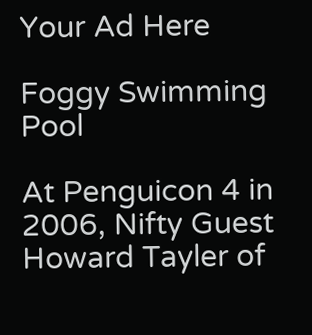Your Ad Here

Foggy Swimming Pool

At Penguicon 4 in 2006, Nifty Guest Howard Tayler of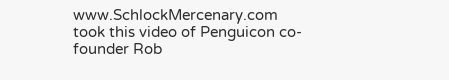www.SchlockMercenary.com took this video of Penguicon co-founder Rob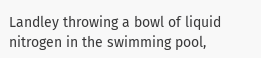Landley throwing a bowl of liquid nitrogen in the swimming pool,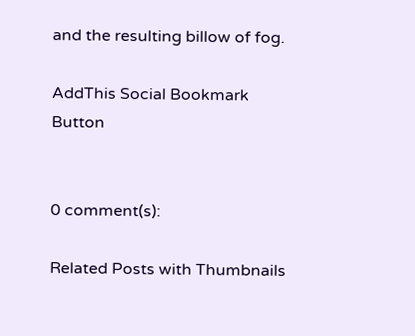and the resulting billow of fog.

AddThis Social Bookmark Button


0 comment(s):

Related Posts with Thumbnails